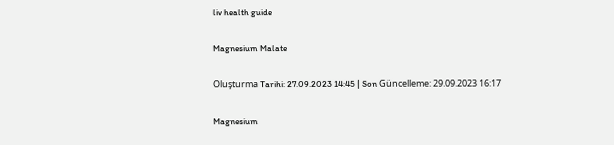liv health guide

Magnesium Malate

Oluşturma Tarihi: 27.09.2023 14:45 | Son Güncelleme: 29.09.2023 16:17

Magnesium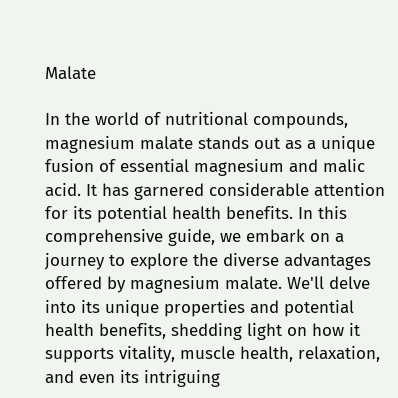Malate

In the world of nutritional compounds, magnesium malate stands out as a unique fusion of essential magnesium and malic acid. It has garnered considerable attention for its potential health benefits. In this comprehensive guide, we embark on a journey to explore the diverse advantages offered by magnesium malate. We'll delve into its unique properties and potential health benefits, shedding light on how it supports vitality, muscle health, relaxation, and even its intriguing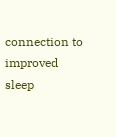connection to improved sleep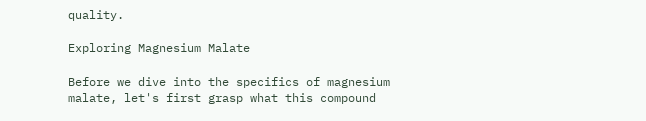quality.

Exploring Magnesium Malate

Before we dive into the specifics of magnesium malate, let's first grasp what this compound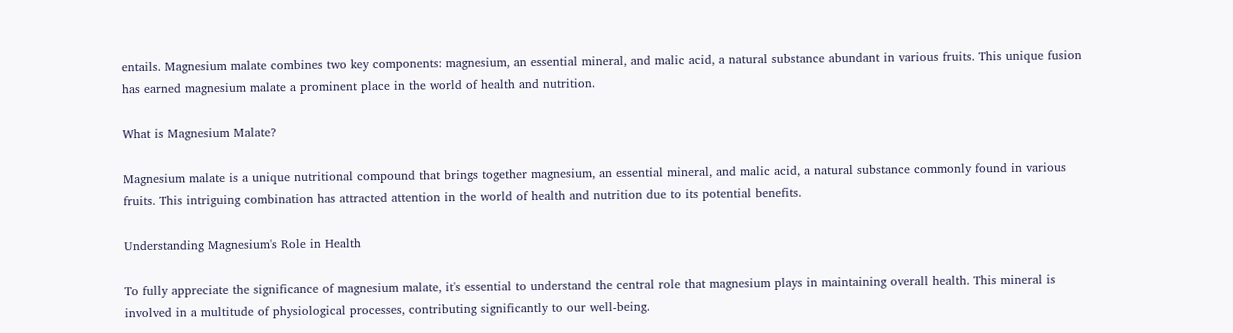entails. Magnesium malate combines two key components: magnesium, an essential mineral, and malic acid, a natural substance abundant in various fruits. This unique fusion has earned magnesium malate a prominent place in the world of health and nutrition.

What is Magnesium Malate?

Magnesium malate is a unique nutritional compound that brings together magnesium, an essential mineral, and malic acid, a natural substance commonly found in various fruits. This intriguing combination has attracted attention in the world of health and nutrition due to its potential benefits.

Understanding Magnesium's Role in Health

To fully appreciate the significance of magnesium malate, it's essential to understand the central role that magnesium plays in maintaining overall health. This mineral is involved in a multitude of physiological processes, contributing significantly to our well-being.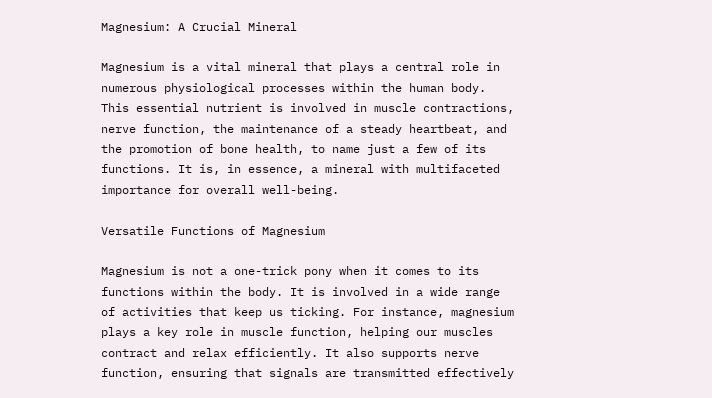Magnesium: A Crucial Mineral

Magnesium is a vital mineral that plays a central role in numerous physiological processes within the human body. This essential nutrient is involved in muscle contractions, nerve function, the maintenance of a steady heartbeat, and the promotion of bone health, to name just a few of its functions. It is, in essence, a mineral with multifaceted importance for overall well-being.

Versatile Functions of Magnesium

Magnesium is not a one-trick pony when it comes to its functions within the body. It is involved in a wide range of activities that keep us ticking. For instance, magnesium plays a key role in muscle function, helping our muscles contract and relax efficiently. It also supports nerve function, ensuring that signals are transmitted effectively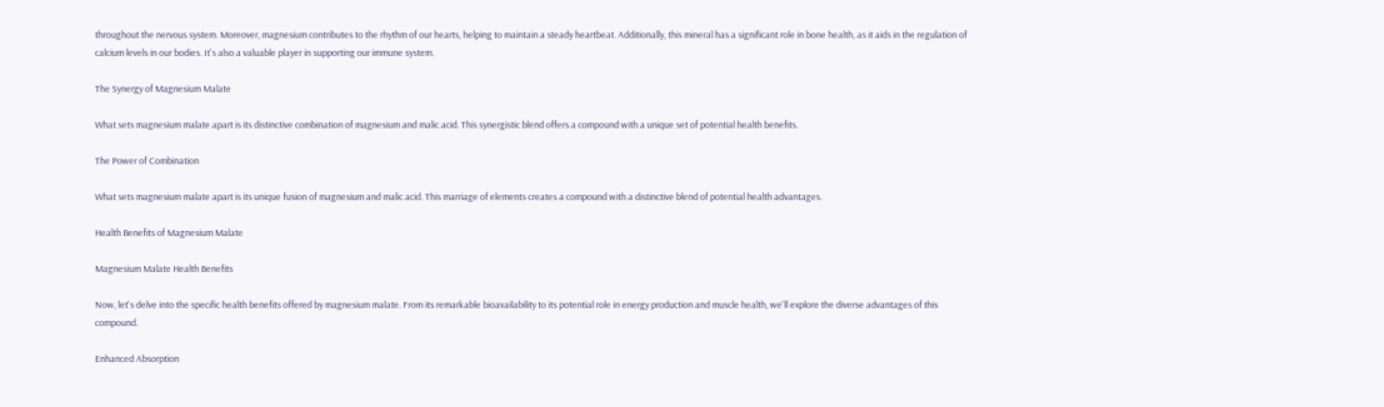throughout the nervous system. Moreover, magnesium contributes to the rhythm of our hearts, helping to maintain a steady heartbeat. Additionally, this mineral has a significant role in bone health, as it aids in the regulation of calcium levels in our bodies. It's also a valuable player in supporting our immune system.

The Synergy of Magnesium Malate

What sets magnesium malate apart is its distinctive combination of magnesium and malic acid. This synergistic blend offers a compound with a unique set of potential health benefits.

The Power of Combination

What sets magnesium malate apart is its unique fusion of magnesium and malic acid. This marriage of elements creates a compound with a distinctive blend of potential health advantages.

Health Benefits of Magnesium Malate

Magnesium Malate Health Benefits

Now, let's delve into the specific health benefits offered by magnesium malate. From its remarkable bioavailability to its potential role in energy production and muscle health, we'll explore the diverse advantages of this compound.

Enhanced Absorption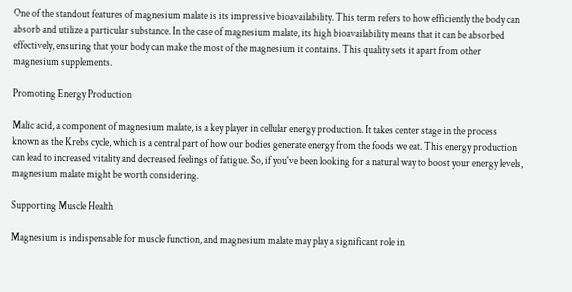One of the standout features of magnesium malate is its impressive bioavailability. This term refers to how efficiently the body can absorb and utilize a particular substance. In the case of magnesium malate, its high bioavailability means that it can be absorbed effectively, ensuring that your body can make the most of the magnesium it contains. This quality sets it apart from other magnesium supplements.

Promoting Energy Production

Malic acid, a component of magnesium malate, is a key player in cellular energy production. It takes center stage in the process known as the Krebs cycle, which is a central part of how our bodies generate energy from the foods we eat. This energy production can lead to increased vitality and decreased feelings of fatigue. So, if you've been looking for a natural way to boost your energy levels, magnesium malate might be worth considering.

Supporting Muscle Health

Magnesium is indispensable for muscle function, and magnesium malate may play a significant role in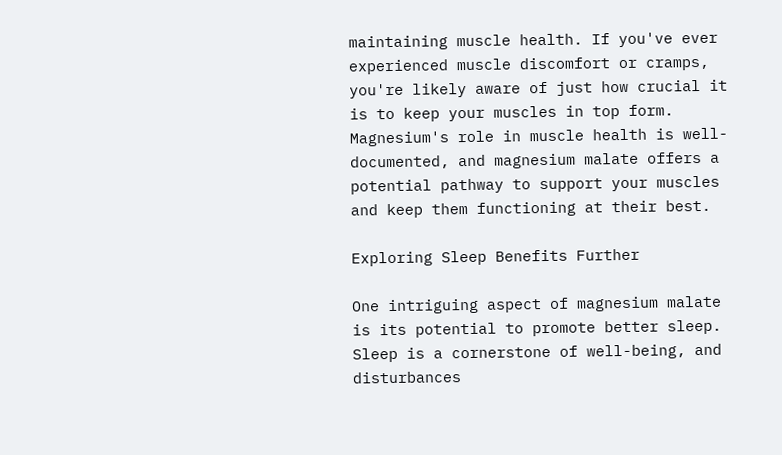maintaining muscle health. If you've ever experienced muscle discomfort or cramps, you're likely aware of just how crucial it is to keep your muscles in top form. Magnesium's role in muscle health is well-documented, and magnesium malate offers a potential pathway to support your muscles and keep them functioning at their best.

Exploring Sleep Benefits Further

One intriguing aspect of magnesium malate is its potential to promote better sleep. Sleep is a cornerstone of well-being, and disturbances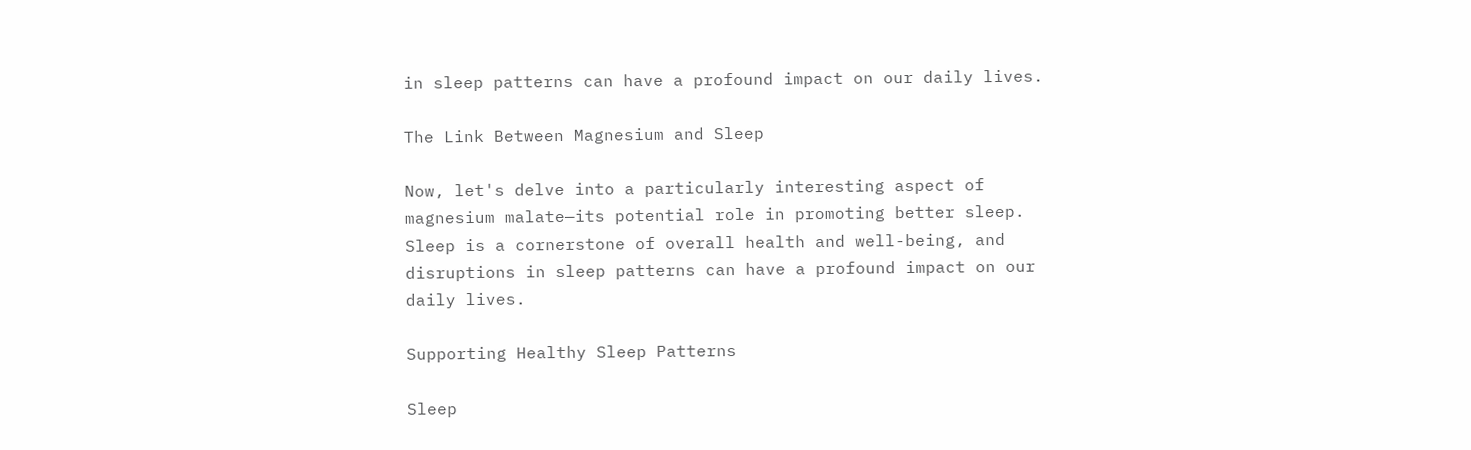in sleep patterns can have a profound impact on our daily lives.

The Link Between Magnesium and Sleep

Now, let's delve into a particularly interesting aspect of magnesium malate—its potential role in promoting better sleep. Sleep is a cornerstone of overall health and well-being, and disruptions in sleep patterns can have a profound impact on our daily lives.

Supporting Healthy Sleep Patterns

Sleep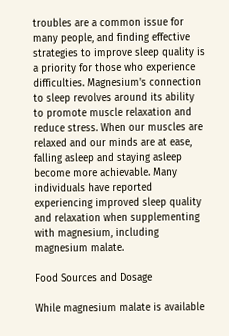troubles are a common issue for many people, and finding effective strategies to improve sleep quality is a priority for those who experience difficulties. Magnesium's connection to sleep revolves around its ability to promote muscle relaxation and reduce stress. When our muscles are relaxed and our minds are at ease, falling asleep and staying asleep become more achievable. Many individuals have reported experiencing improved sleep quality and relaxation when supplementing with magnesium, including magnesium malate.

Food Sources and Dosage

While magnesium malate is available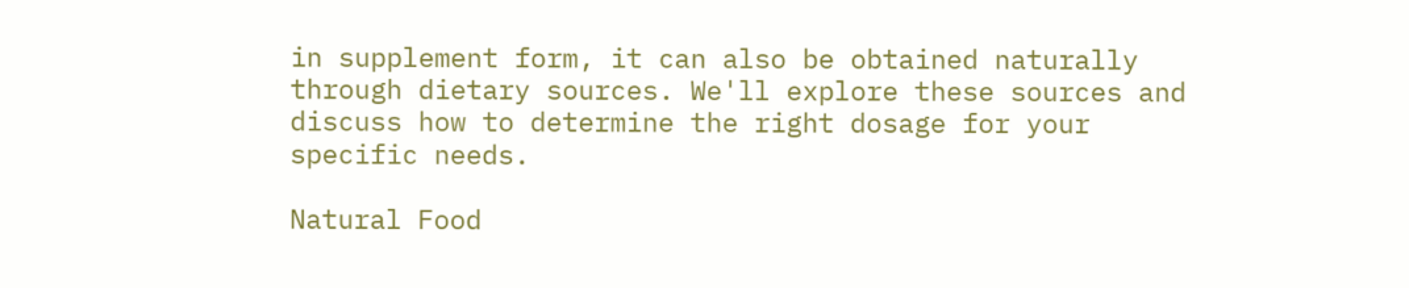in supplement form, it can also be obtained naturally through dietary sources. We'll explore these sources and discuss how to determine the right dosage for your specific needs.

Natural Food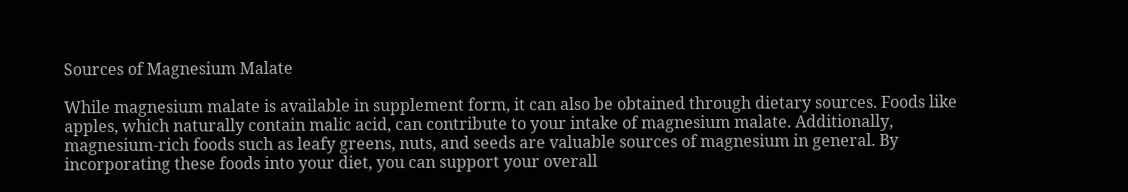Sources of Magnesium Malate

While magnesium malate is available in supplement form, it can also be obtained through dietary sources. Foods like apples, which naturally contain malic acid, can contribute to your intake of magnesium malate. Additionally, magnesium-rich foods such as leafy greens, nuts, and seeds are valuable sources of magnesium in general. By incorporating these foods into your diet, you can support your overall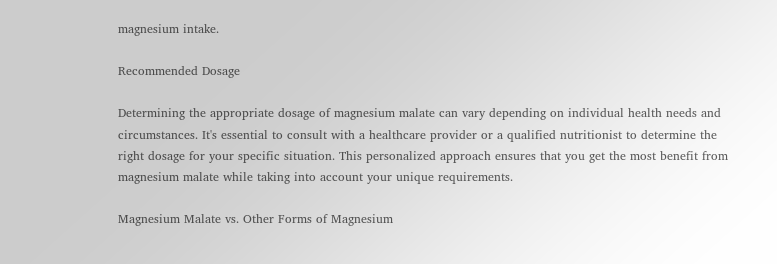magnesium intake.

Recommended Dosage

Determining the appropriate dosage of magnesium malate can vary depending on individual health needs and circumstances. It's essential to consult with a healthcare provider or a qualified nutritionist to determine the right dosage for your specific situation. This personalized approach ensures that you get the most benefit from magnesium malate while taking into account your unique requirements.

Magnesium Malate vs. Other Forms of Magnesium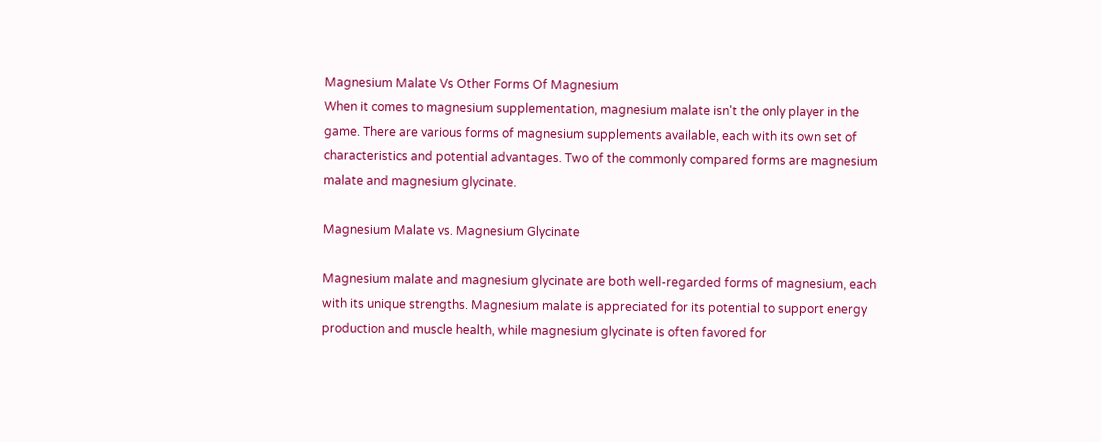Magnesium Malate Vs Other Forms Of Magnesium
When it comes to magnesium supplementation, magnesium malate isn't the only player in the game. There are various forms of magnesium supplements available, each with its own set of characteristics and potential advantages. Two of the commonly compared forms are magnesium malate and magnesium glycinate.

Magnesium Malate vs. Magnesium Glycinate

Magnesium malate and magnesium glycinate are both well-regarded forms of magnesium, each with its unique strengths. Magnesium malate is appreciated for its potential to support energy production and muscle health, while magnesium glycinate is often favored for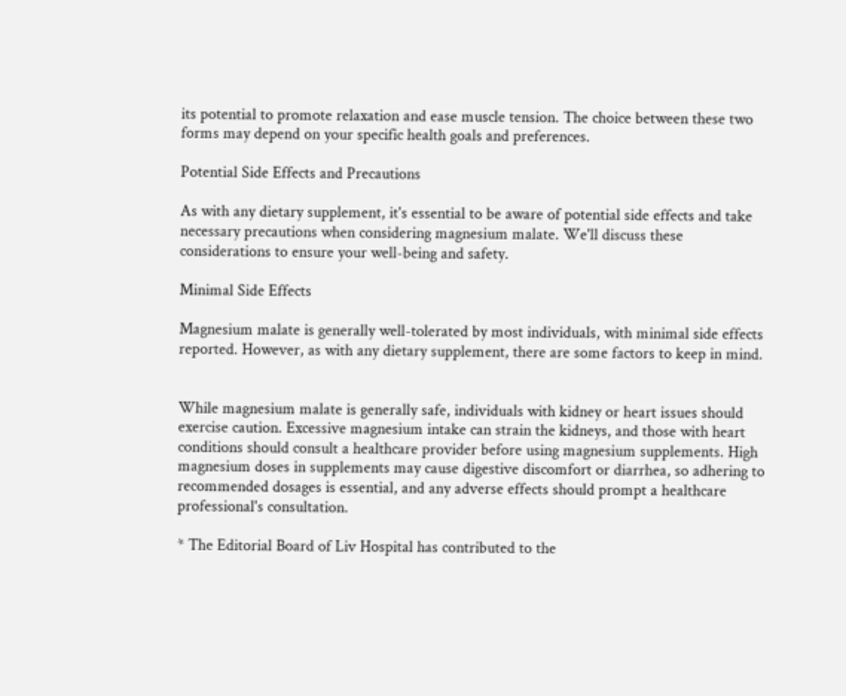its potential to promote relaxation and ease muscle tension. The choice between these two forms may depend on your specific health goals and preferences.

Potential Side Effects and Precautions

As with any dietary supplement, it's essential to be aware of potential side effects and take necessary precautions when considering magnesium malate. We'll discuss these considerations to ensure your well-being and safety.

Minimal Side Effects

Magnesium malate is generally well-tolerated by most individuals, with minimal side effects reported. However, as with any dietary supplement, there are some factors to keep in mind.


While magnesium malate is generally safe, individuals with kidney or heart issues should exercise caution. Excessive magnesium intake can strain the kidneys, and those with heart conditions should consult a healthcare provider before using magnesium supplements. High magnesium doses in supplements may cause digestive discomfort or diarrhea, so adhering to recommended dosages is essential, and any adverse effects should prompt a healthcare professional's consultation.

* The Editorial Board of Liv Hospital has contributed to the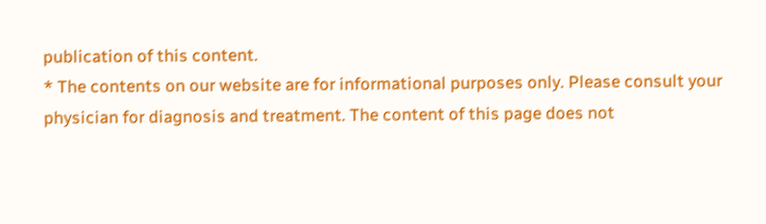publication of this content.
* The contents on our website are for informational purposes only. Please consult your physician for diagnosis and treatment. The content of this page does not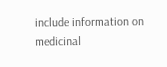include information on medicinal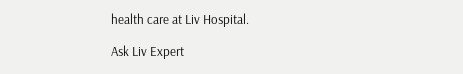health care at Liv Hospital.

Ask Liv Expert